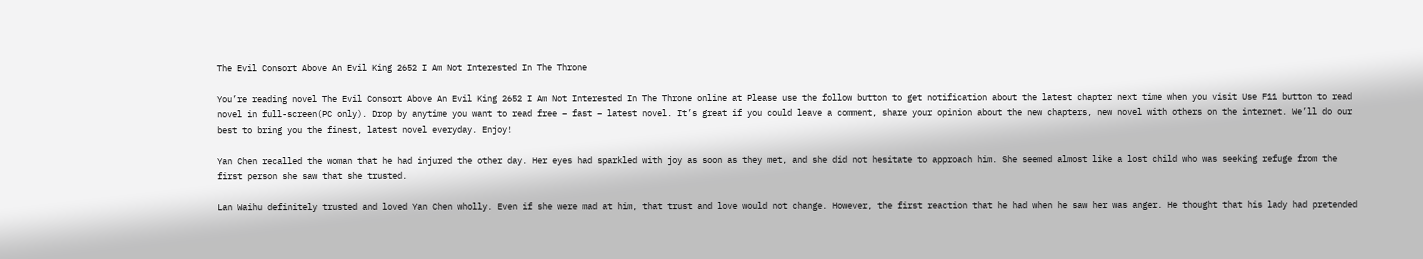The Evil Consort Above An Evil King 2652 I Am Not Interested In The Throne

You’re reading novel The Evil Consort Above An Evil King 2652 I Am Not Interested In The Throne online at Please use the follow button to get notification about the latest chapter next time when you visit Use F11 button to read novel in full-screen(PC only). Drop by anytime you want to read free – fast – latest novel. It’s great if you could leave a comment, share your opinion about the new chapters, new novel with others on the internet. We’ll do our best to bring you the finest, latest novel everyday. Enjoy!

Yan Chen recalled the woman that he had injured the other day. Her eyes had sparkled with joy as soon as they met, and she did not hesitate to approach him. She seemed almost like a lost child who was seeking refuge from the first person she saw that she trusted.

Lan Waihu definitely trusted and loved Yan Chen wholly. Even if she were mad at him, that trust and love would not change. However, the first reaction that he had when he saw her was anger. He thought that his lady had pretended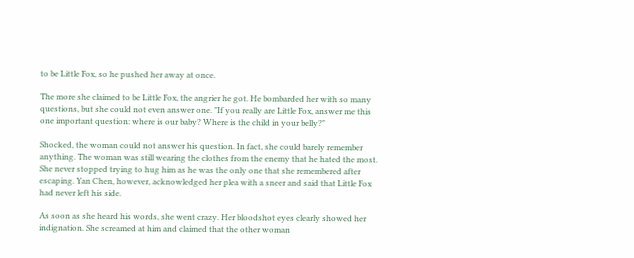to be Little Fox, so he pushed her away at once.

The more she claimed to be Little Fox, the angrier he got. He bombarded her with so many questions, but she could not even answer one. "If you really are Little Fox, answer me this one important question: where is our baby? Where is the child in your belly?"

Shocked, the woman could not answer his question. In fact, she could barely remember anything. The woman was still wearing the clothes from the enemy that he hated the most. She never stopped trying to hug him as he was the only one that she remembered after escaping. Yan Chen, however, acknowledged her plea with a sneer and said that Little Fox had never left his side.

As soon as she heard his words, she went crazy. Her bloodshot eyes clearly showed her indignation. She screamed at him and claimed that the other woman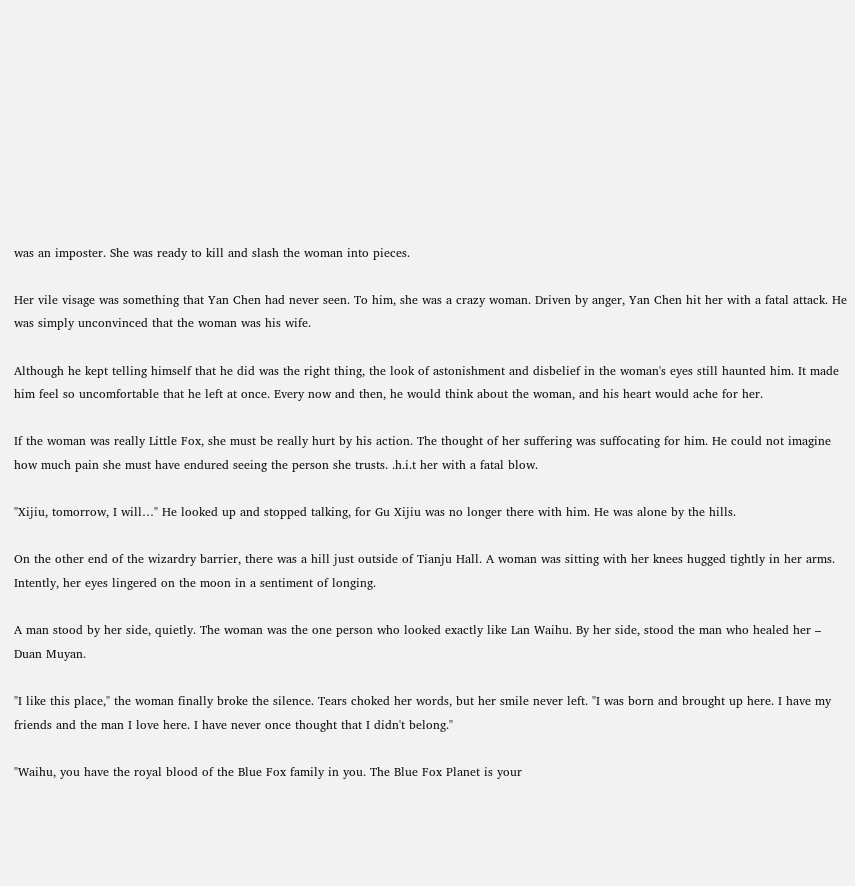was an imposter. She was ready to kill and slash the woman into pieces.

Her vile visage was something that Yan Chen had never seen. To him, she was a crazy woman. Driven by anger, Yan Chen hit her with a fatal attack. He was simply unconvinced that the woman was his wife.

Although he kept telling himself that he did was the right thing, the look of astonishment and disbelief in the woman's eyes still haunted him. It made him feel so uncomfortable that he left at once. Every now and then, he would think about the woman, and his heart would ache for her.

If the woman was really Little Fox, she must be really hurt by his action. The thought of her suffering was suffocating for him. He could not imagine how much pain she must have endured seeing the person she trusts. .h.i.t her with a fatal blow.

"Xijiu, tomorrow, I will…" He looked up and stopped talking, for Gu Xijiu was no longer there with him. He was alone by the hills.

On the other end of the wizardry barrier, there was a hill just outside of Tianju Hall. A woman was sitting with her knees hugged tightly in her arms. Intently, her eyes lingered on the moon in a sentiment of longing.

A man stood by her side, quietly. The woman was the one person who looked exactly like Lan Waihu. By her side, stood the man who healed her – Duan Muyan.

"I like this place," the woman finally broke the silence. Tears choked her words, but her smile never left. "I was born and brought up here. I have my friends and the man I love here. I have never once thought that I didn't belong."

"Waihu, you have the royal blood of the Blue Fox family in you. The Blue Fox Planet is your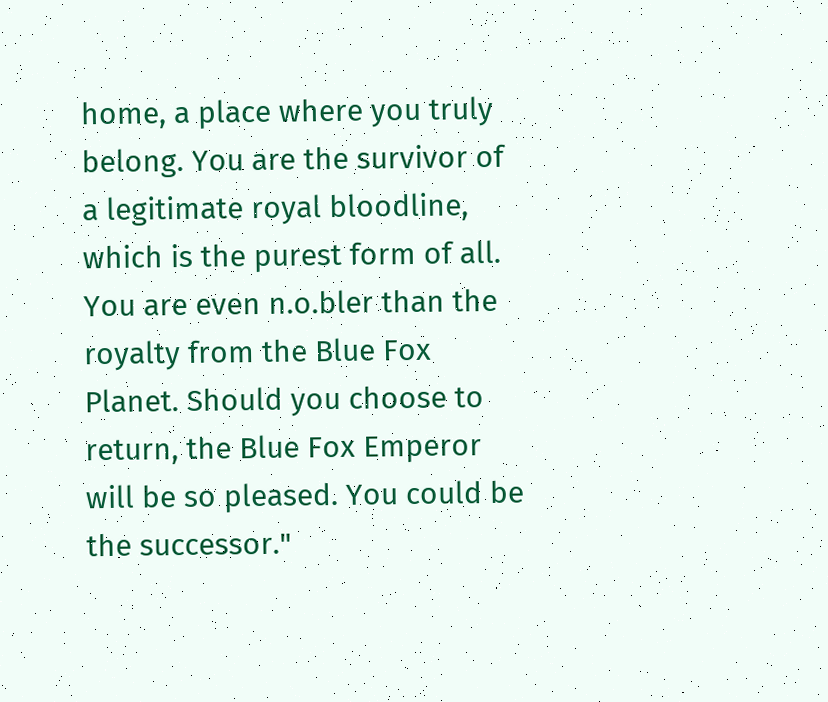home, a place where you truly belong. You are the survivor of a legitimate royal bloodline, which is the purest form of all. You are even n.o.bler than the royalty from the Blue Fox Planet. Should you choose to return, the Blue Fox Emperor will be so pleased. You could be the successor."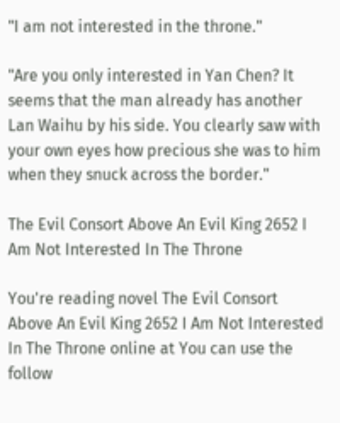"I am not interested in the throne."

"Are you only interested in Yan Chen? It seems that the man already has another Lan Waihu by his side. You clearly saw with your own eyes how precious she was to him when they snuck across the border."

The Evil Consort Above An Evil King 2652 I Am Not Interested In The Throne

You're reading novel The Evil Consort Above An Evil King 2652 I Am Not Interested In The Throne online at You can use the follow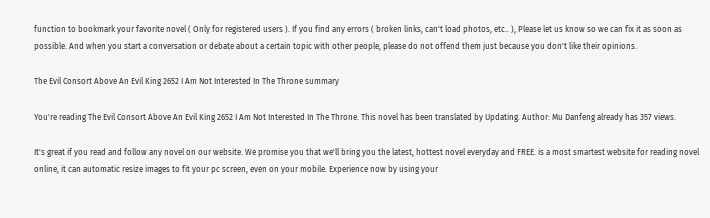function to bookmark your favorite novel ( Only for registered users ). If you find any errors ( broken links, can't load photos, etc.. ), Please let us know so we can fix it as soon as possible. And when you start a conversation or debate about a certain topic with other people, please do not offend them just because you don't like their opinions.

The Evil Consort Above An Evil King 2652 I Am Not Interested In The Throne summary

You're reading The Evil Consort Above An Evil King 2652 I Am Not Interested In The Throne. This novel has been translated by Updating. Author: Mu Danfeng already has 357 views.

It's great if you read and follow any novel on our website. We promise you that we'll bring you the latest, hottest novel everyday and FREE. is a most smartest website for reading novel online, it can automatic resize images to fit your pc screen, even on your mobile. Experience now by using your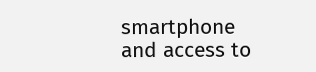smartphone and access to